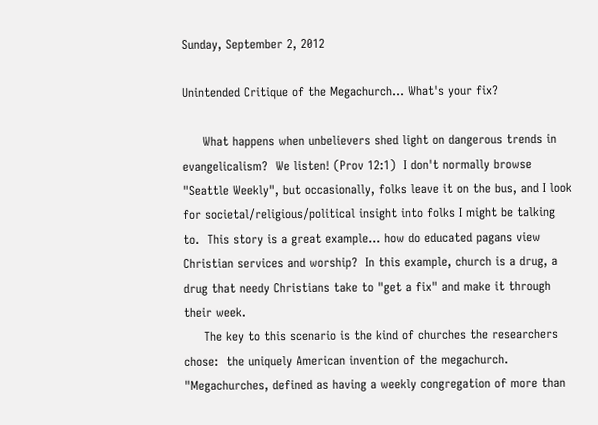Sunday, September 2, 2012

Unintended Critique of the Megachurch... What's your fix?

     What happens when unbelievers shed light on dangerous trends in evangelicalism?  We listen! (Prov 12:1)  I don't normally browse "Seattle Weekly", but occasionally, folks leave it on the bus, and I look for societal/religious/political insight into folks I might be talking to.  This story is a great example... how do educated pagans view Christian services and worship?  In this example, church is a drug, a drug that needy Christians take to "get a fix" and make it through their week.
     The key to this scenario is the kind of churches the researchers chose:  the uniquely American invention of the megachurch.  "Megachurches, defined as having a weekly congregation of more than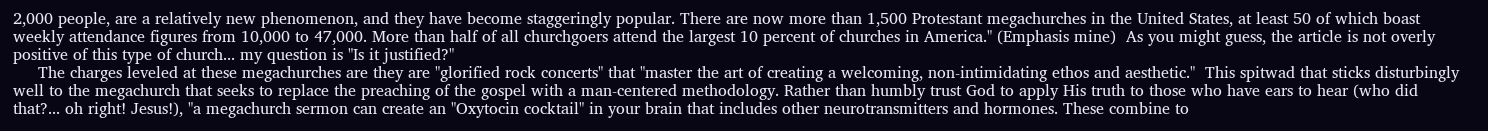2,000 people, are a relatively new phenomenon, and they have become staggeringly popular. There are now more than 1,500 Protestant megachurches in the United States, at least 50 of which boast weekly attendance figures from 10,000 to 47,000. More than half of all churchgoers attend the largest 10 percent of churches in America." (Emphasis mine)  As you might guess, the article is not overly positive of this type of church... my question is "Is it justified?"
     The charges leveled at these megachurches are they are "glorified rock concerts" that "master the art of creating a welcoming, non-intimidating ethos and aesthetic."  This spitwad that sticks disturbingly well to the megachurch that seeks to replace the preaching of the gospel with a man-centered methodology. Rather than humbly trust God to apply His truth to those who have ears to hear (who did that?... oh right! Jesus!), "a megachurch sermon can create an "Oxytocin cocktail" in your brain that includes other neurotransmitters and hormones. These combine to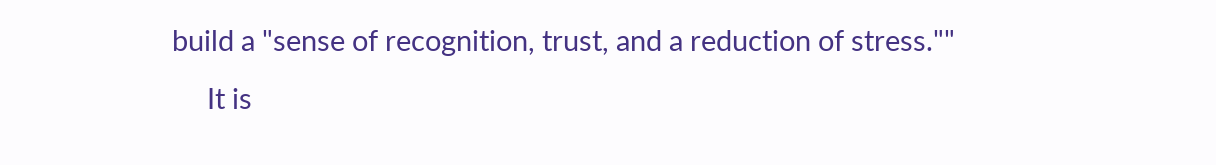build a "sense of recognition, trust, and a reduction of stress.""
     It is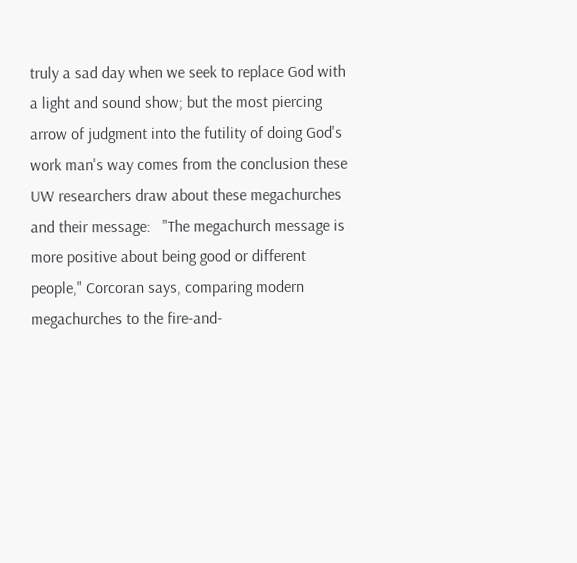truly a sad day when we seek to replace God with a light and sound show; but the most piercing arrow of judgment into the futility of doing God's work man's way comes from the conclusion these UW researchers draw about these megachurches and their message:   "The megachurch message is more positive about being good or different people," Corcoran says, comparing modern megachurches to the fire-and-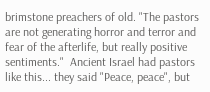brimstone preachers of old. "The pastors are not generating horror and terror and fear of the afterlife, but really positive sentiments."  Ancient Israel had pastors like this... they said "Peace, peace", but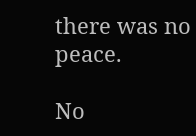there was no peace.

No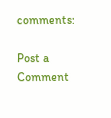comments:

Post a Comment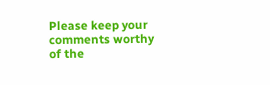Please keep your comments worthy of the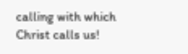calling with which Christ calls us!